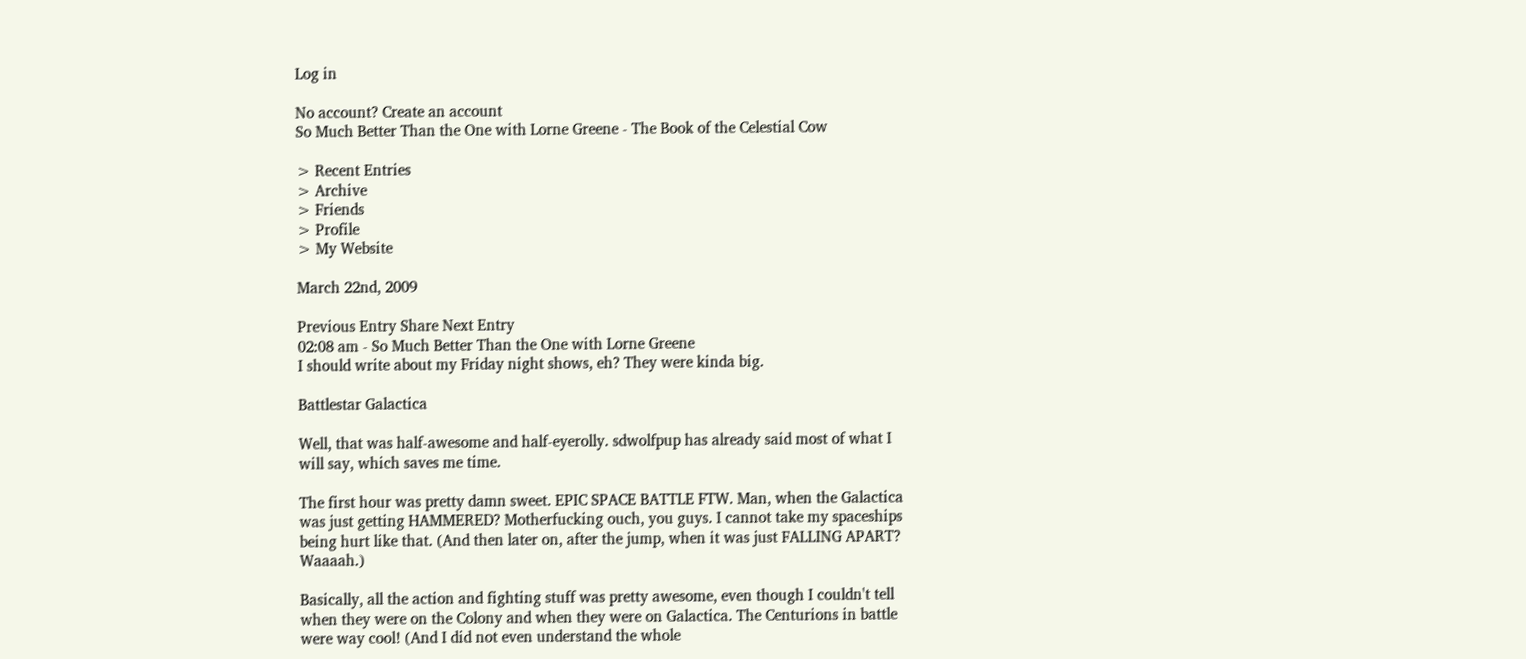Log in

No account? Create an account
So Much Better Than the One with Lorne Greene - The Book of the Celestial Cow

> Recent Entries
> Archive
> Friends
> Profile
> My Website

March 22nd, 2009

Previous Entry Share Next Entry
02:08 am - So Much Better Than the One with Lorne Greene
I should write about my Friday night shows, eh? They were kinda big.

Battlestar Galactica

Well, that was half-awesome and half-eyerolly. sdwolfpup has already said most of what I will say, which saves me time.

The first hour was pretty damn sweet. EPIC SPACE BATTLE FTW. Man, when the Galactica was just getting HAMMERED? Motherfucking ouch, you guys. I cannot take my spaceships being hurt like that. (And then later on, after the jump, when it was just FALLING APART? Waaaah.)

Basically, all the action and fighting stuff was pretty awesome, even though I couldn't tell when they were on the Colony and when they were on Galactica. The Centurions in battle were way cool! (And I did not even understand the whole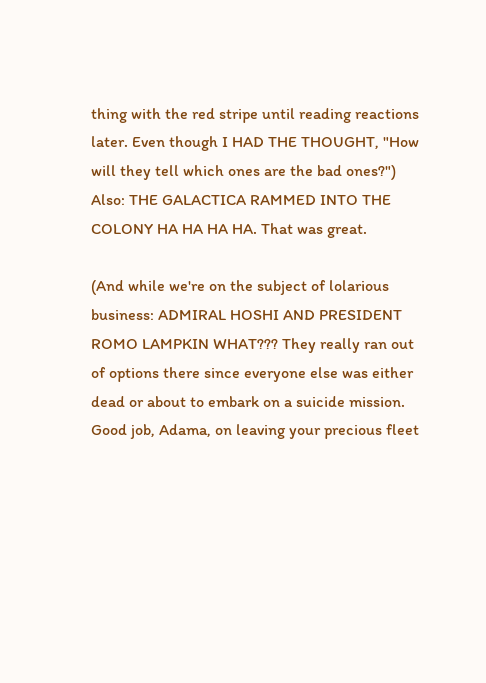thing with the red stripe until reading reactions later. Even though I HAD THE THOUGHT, "How will they tell which ones are the bad ones?") Also: THE GALACTICA RAMMED INTO THE COLONY HA HA HA HA. That was great.

(And while we're on the subject of lolarious business: ADMIRAL HOSHI AND PRESIDENT ROMO LAMPKIN WHAT??? They really ran out of options there since everyone else was either dead or about to embark on a suicide mission. Good job, Adama, on leaving your precious fleet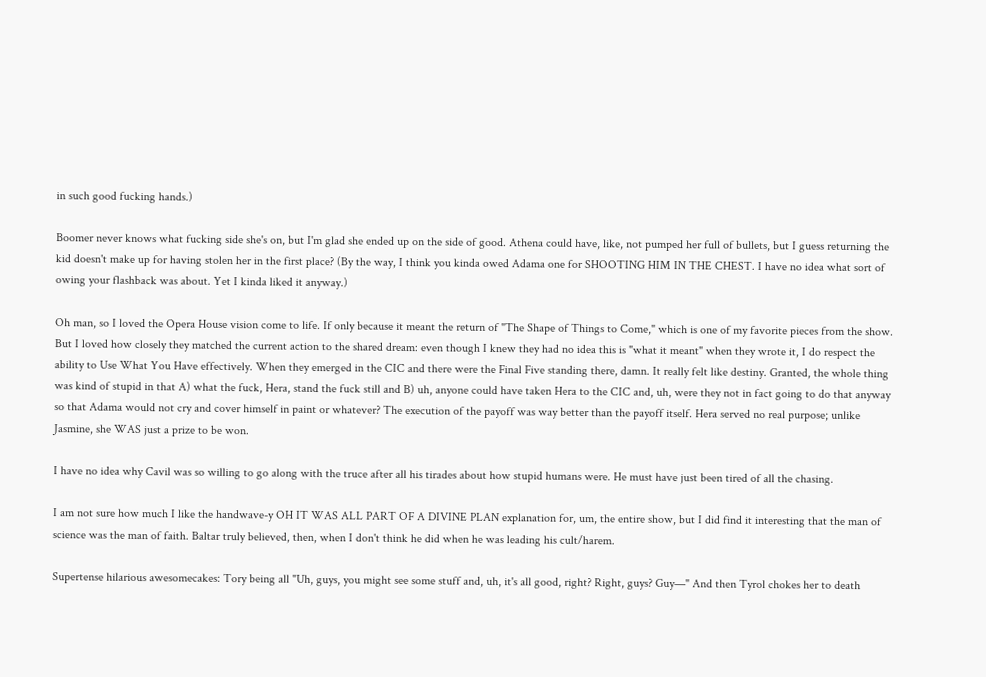in such good fucking hands.)

Boomer never knows what fucking side she's on, but I'm glad she ended up on the side of good. Athena could have, like, not pumped her full of bullets, but I guess returning the kid doesn't make up for having stolen her in the first place? (By the way, I think you kinda owed Adama one for SHOOTING HIM IN THE CHEST. I have no idea what sort of owing your flashback was about. Yet I kinda liked it anyway.)

Oh man, so I loved the Opera House vision come to life. If only because it meant the return of "The Shape of Things to Come," which is one of my favorite pieces from the show. But I loved how closely they matched the current action to the shared dream: even though I knew they had no idea this is "what it meant" when they wrote it, I do respect the ability to Use What You Have effectively. When they emerged in the CIC and there were the Final Five standing there, damn. It really felt like destiny. Granted, the whole thing was kind of stupid in that A) what the fuck, Hera, stand the fuck still and B) uh, anyone could have taken Hera to the CIC and, uh, were they not in fact going to do that anyway so that Adama would not cry and cover himself in paint or whatever? The execution of the payoff was way better than the payoff itself. Hera served no real purpose; unlike Jasmine, she WAS just a prize to be won.

I have no idea why Cavil was so willing to go along with the truce after all his tirades about how stupid humans were. He must have just been tired of all the chasing.

I am not sure how much I like the handwave-y OH IT WAS ALL PART OF A DIVINE PLAN explanation for, um, the entire show, but I did find it interesting that the man of science was the man of faith. Baltar truly believed, then, when I don't think he did when he was leading his cult/harem.

Supertense hilarious awesomecakes: Tory being all "Uh, guys, you might see some stuff and, uh, it's all good, right? Right, guys? Guy—" And then Tyrol chokes her to death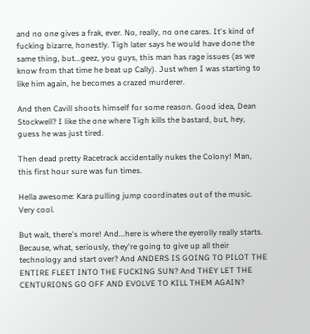and no one gives a frak, ever. No, really, no one cares. It's kind of fucking bizarre, honestly. Tigh later says he would have done the same thing, but...geez, you guys, this man has rage issues (as we know from that time he beat up Cally). Just when I was starting to like him again, he becomes a crazed murderer.

And then Cavill shoots himself for some reason. Good idea, Dean Stockwell? I like the one where Tigh kills the bastard, but, hey, guess he was just tired.

Then dead pretty Racetrack accidentally nukes the Colony! Man, this first hour sure was fun times.

Hella awesome: Kara pulling jump coordinates out of the music. Very cool.

But wait, there's more! And...here is where the eyerolly really starts. Because, what, seriously, they're going to give up all their technology and start over? And ANDERS IS GOING TO PILOT THE ENTIRE FLEET INTO THE FUCKING SUN? And THEY LET THE CENTURIONS GO OFF AND EVOLVE TO KILL THEM AGAIN?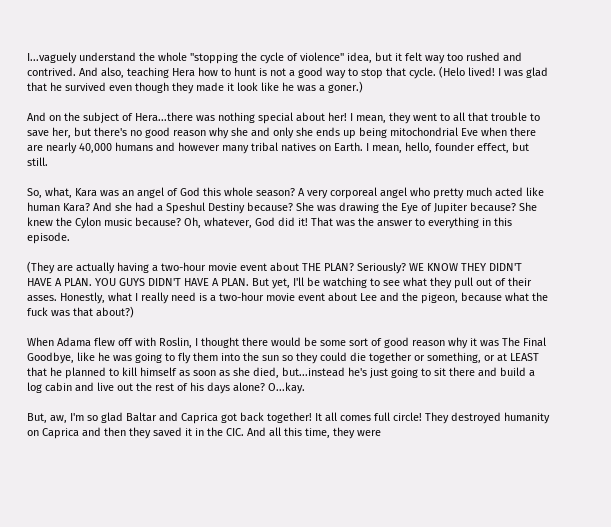I...vaguely understand the whole "stopping the cycle of violence" idea, but it felt way too rushed and contrived. And also, teaching Hera how to hunt is not a good way to stop that cycle. (Helo lived! I was glad that he survived even though they made it look like he was a goner.)

And on the subject of Hera...there was nothing special about her! I mean, they went to all that trouble to save her, but there's no good reason why she and only she ends up being mitochondrial Eve when there are nearly 40,000 humans and however many tribal natives on Earth. I mean, hello, founder effect, but still.

So, what, Kara was an angel of God this whole season? A very corporeal angel who pretty much acted like human Kara? And she had a Speshul Destiny because? She was drawing the Eye of Jupiter because? She knew the Cylon music because? Oh, whatever, God did it! That was the answer to everything in this episode.

(They are actually having a two-hour movie event about THE PLAN? Seriously? WE KNOW THEY DIDN'T HAVE A PLAN. YOU GUYS DIDN'T HAVE A PLAN. But yet, I'll be watching to see what they pull out of their asses. Honestly, what I really need is a two-hour movie event about Lee and the pigeon, because what the fuck was that about?)

When Adama flew off with Roslin, I thought there would be some sort of good reason why it was The Final Goodbye, like he was going to fly them into the sun so they could die together or something, or at LEAST that he planned to kill himself as soon as she died, but...instead he's just going to sit there and build a log cabin and live out the rest of his days alone? O...kay.

But, aw, I'm so glad Baltar and Caprica got back together! It all comes full circle! They destroyed humanity on Caprica and then they saved it in the CIC. And all this time, they were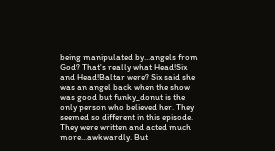being manipulated by...angels from God? That's really what Head!Six and Head!Baltar were? Six said she was an angel back when the show was good but funky_donut is the only person who believed her. They seemed so different in this episode. They were written and acted much more...awkwardly. But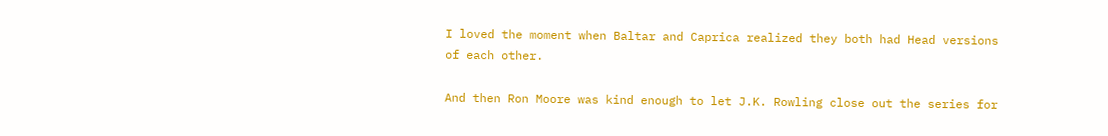I loved the moment when Baltar and Caprica realized they both had Head versions of each other.

And then Ron Moore was kind enough to let J.K. Rowling close out the series for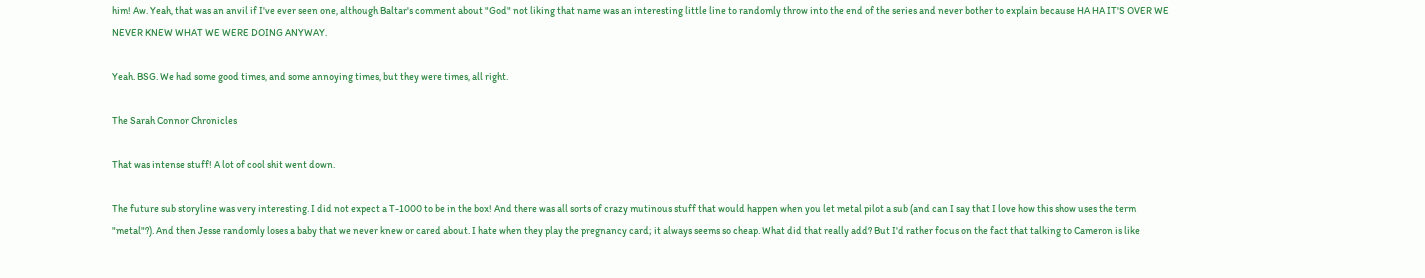him! Aw. Yeah, that was an anvil if I've ever seen one, although Baltar's comment about "God" not liking that name was an interesting little line to randomly throw into the end of the series and never bother to explain because HA HA IT'S OVER WE NEVER KNEW WHAT WE WERE DOING ANYWAY.

Yeah. BSG. We had some good times, and some annoying times, but they were times, all right.

The Sarah Connor Chronicles

That was intense stuff! A lot of cool shit went down.

The future sub storyline was very interesting. I did not expect a T-1000 to be in the box! And there was all sorts of crazy mutinous stuff that would happen when you let metal pilot a sub (and can I say that I love how this show uses the term "metal"?). And then Jesse randomly loses a baby that we never knew or cared about. I hate when they play the pregnancy card; it always seems so cheap. What did that really add? But I'd rather focus on the fact that talking to Cameron is like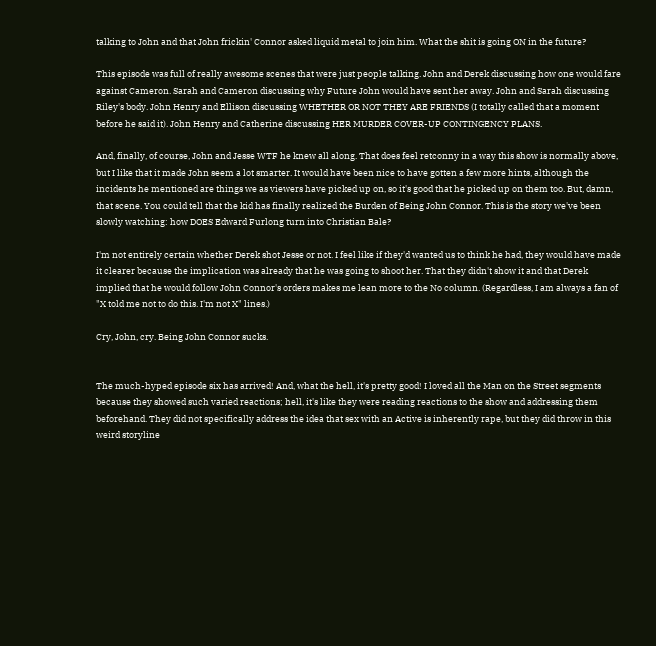talking to John and that John frickin' Connor asked liquid metal to join him. What the shit is going ON in the future?

This episode was full of really awesome scenes that were just people talking. John and Derek discussing how one would fare against Cameron. Sarah and Cameron discussing why Future John would have sent her away. John and Sarah discussing Riley's body. John Henry and Ellison discussing WHETHER OR NOT THEY ARE FRIENDS (I totally called that a moment before he said it). John Henry and Catherine discussing HER MURDER COVER-UP CONTINGENCY PLANS.

And, finally, of course, John and Jesse WTF he knew all along. That does feel retconny in a way this show is normally above, but I like that it made John seem a lot smarter. It would have been nice to have gotten a few more hints, although the incidents he mentioned are things we as viewers have picked up on, so it's good that he picked up on them too. But, damn, that scene. You could tell that the kid has finally realized the Burden of Being John Connor. This is the story we've been slowly watching: how DOES Edward Furlong turn into Christian Bale?

I'm not entirely certain whether Derek shot Jesse or not. I feel like if they'd wanted us to think he had, they would have made it clearer because the implication was already that he was going to shoot her. That they didn't show it and that Derek implied that he would follow John Connor's orders makes me lean more to the No column. (Regardless, I am always a fan of "X told me not to do this. I'm not X" lines.)

Cry, John, cry. Being John Connor sucks.


The much-hyped episode six has arrived! And, what the hell, it's pretty good! I loved all the Man on the Street segments because they showed such varied reactions; hell, it's like they were reading reactions to the show and addressing them beforehand. They did not specifically address the idea that sex with an Active is inherently rape, but they did throw in this weird storyline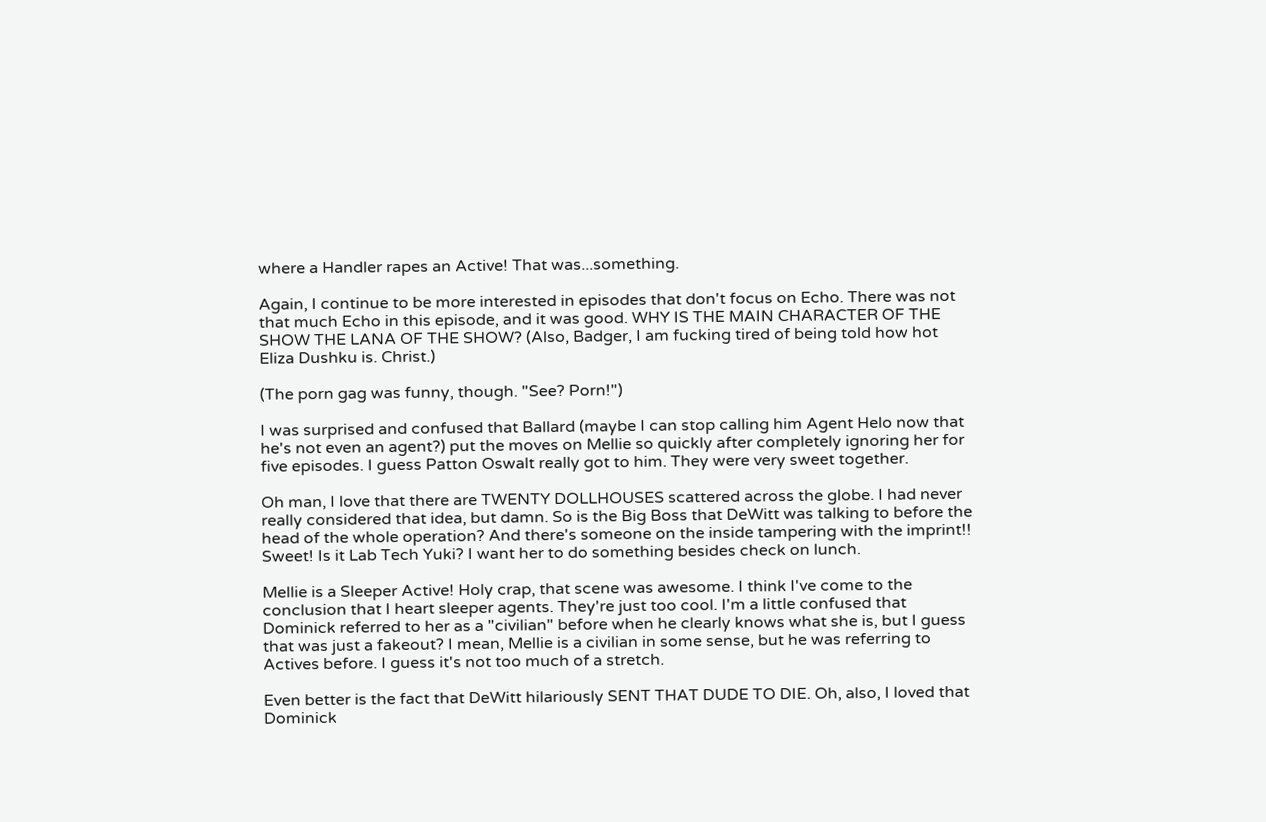where a Handler rapes an Active! That was...something.

Again, I continue to be more interested in episodes that don't focus on Echo. There was not that much Echo in this episode, and it was good. WHY IS THE MAIN CHARACTER OF THE SHOW THE LANA OF THE SHOW? (Also, Badger, I am fucking tired of being told how hot Eliza Dushku is. Christ.)

(The porn gag was funny, though. "See? Porn!")

I was surprised and confused that Ballard (maybe I can stop calling him Agent Helo now that he's not even an agent?) put the moves on Mellie so quickly after completely ignoring her for five episodes. I guess Patton Oswalt really got to him. They were very sweet together.

Oh man, I love that there are TWENTY DOLLHOUSES scattered across the globe. I had never really considered that idea, but damn. So is the Big Boss that DeWitt was talking to before the head of the whole operation? And there's someone on the inside tampering with the imprint!! Sweet! Is it Lab Tech Yuki? I want her to do something besides check on lunch.

Mellie is a Sleeper Active! Holy crap, that scene was awesome. I think I've come to the conclusion that I heart sleeper agents. They're just too cool. I'm a little confused that Dominick referred to her as a "civilian" before when he clearly knows what she is, but I guess that was just a fakeout? I mean, Mellie is a civilian in some sense, but he was referring to Actives before. I guess it's not too much of a stretch.

Even better is the fact that DeWitt hilariously SENT THAT DUDE TO DIE. Oh, also, I loved that Dominick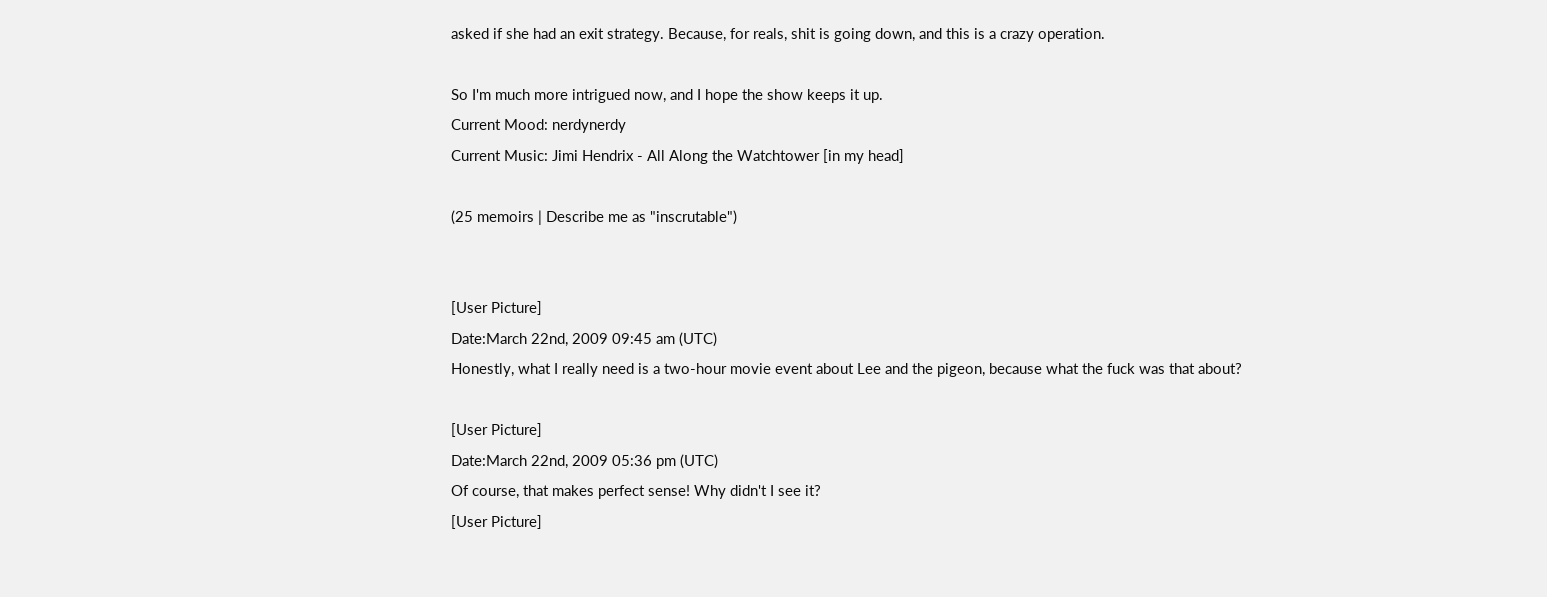asked if she had an exit strategy. Because, for reals, shit is going down, and this is a crazy operation.

So I'm much more intrigued now, and I hope the show keeps it up.
Current Mood: nerdynerdy
Current Music: Jimi Hendrix - All Along the Watchtower [in my head]

(25 memoirs | Describe me as "inscrutable")


[User Picture]
Date:March 22nd, 2009 09:45 am (UTC)
Honestly, what I really need is a two-hour movie event about Lee and the pigeon, because what the fuck was that about?

[User Picture]
Date:March 22nd, 2009 05:36 pm (UTC)
Of course, that makes perfect sense! Why didn't I see it?
[User Picture]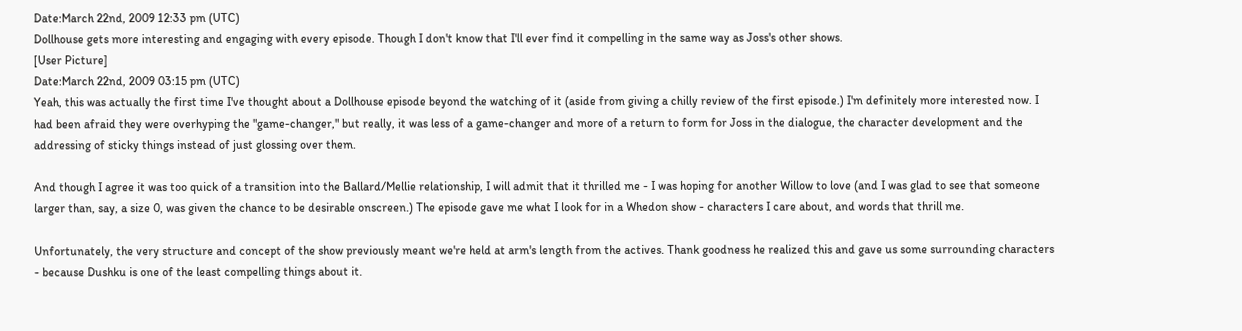Date:March 22nd, 2009 12:33 pm (UTC)
Dollhouse gets more interesting and engaging with every episode. Though I don't know that I'll ever find it compelling in the same way as Joss's other shows.
[User Picture]
Date:March 22nd, 2009 03:15 pm (UTC)
Yeah, this was actually the first time I've thought about a Dollhouse episode beyond the watching of it (aside from giving a chilly review of the first episode.) I'm definitely more interested now. I had been afraid they were overhyping the "game-changer," but really, it was less of a game-changer and more of a return to form for Joss in the dialogue, the character development and the addressing of sticky things instead of just glossing over them.

And though I agree it was too quick of a transition into the Ballard/Mellie relationship, I will admit that it thrilled me - I was hoping for another Willow to love (and I was glad to see that someone larger than, say, a size 0, was given the chance to be desirable onscreen.) The episode gave me what I look for in a Whedon show - characters I care about, and words that thrill me.

Unfortunately, the very structure and concept of the show previously meant we're held at arm's length from the actives. Thank goodness he realized this and gave us some surrounding characters - because Dushku is one of the least compelling things about it.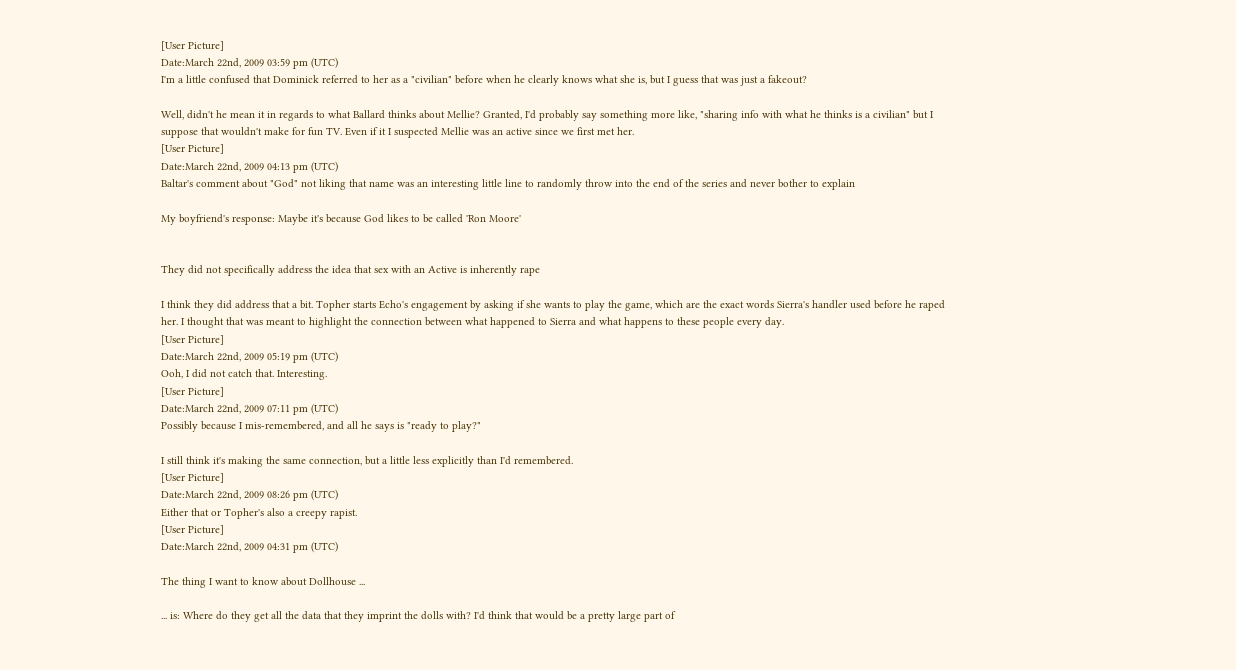[User Picture]
Date:March 22nd, 2009 03:59 pm (UTC)
I'm a little confused that Dominick referred to her as a "civilian" before when he clearly knows what she is, but I guess that was just a fakeout?

Well, didn't he mean it in regards to what Ballard thinks about Mellie? Granted, I'd probably say something more like, "sharing info with what he thinks is a civilian" but I suppose that wouldn't make for fun TV. Even if it I suspected Mellie was an active since we first met her.
[User Picture]
Date:March 22nd, 2009 04:13 pm (UTC)
Baltar's comment about "God" not liking that name was an interesting little line to randomly throw into the end of the series and never bother to explain

My boyfriend's response: Maybe it's because God likes to be called 'Ron Moore'


They did not specifically address the idea that sex with an Active is inherently rape

I think they did address that a bit. Topher starts Echo's engagement by asking if she wants to play the game, which are the exact words Sierra's handler used before he raped her. I thought that was meant to highlight the connection between what happened to Sierra and what happens to these people every day.
[User Picture]
Date:March 22nd, 2009 05:19 pm (UTC)
Ooh, I did not catch that. Interesting.
[User Picture]
Date:March 22nd, 2009 07:11 pm (UTC)
Possibly because I mis-remembered, and all he says is "ready to play?"

I still think it's making the same connection, but a little less explicitly than I'd remembered.
[User Picture]
Date:March 22nd, 2009 08:26 pm (UTC)
Either that or Topher's also a creepy rapist.
[User Picture]
Date:March 22nd, 2009 04:31 pm (UTC)

The thing I want to know about Dollhouse ...

... is: Where do they get all the data that they imprint the dolls with? I'd think that would be a pretty large part of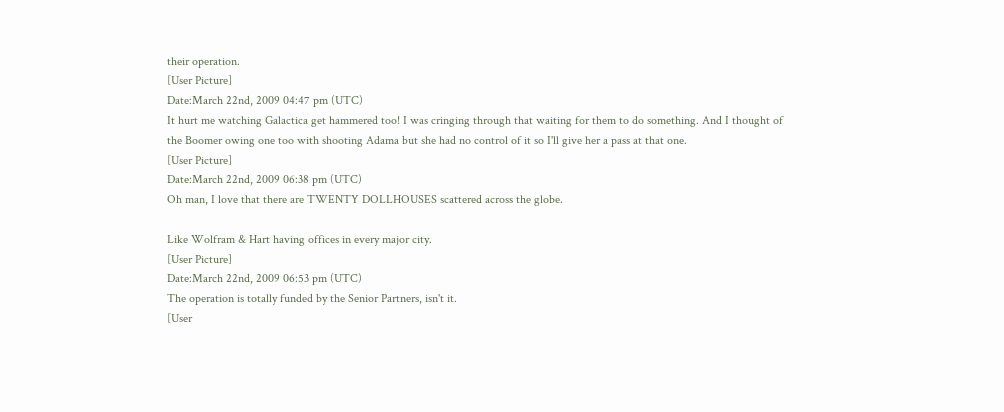their operation.
[User Picture]
Date:March 22nd, 2009 04:47 pm (UTC)
It hurt me watching Galactica get hammered too! I was cringing through that waiting for them to do something. And I thought of the Boomer owing one too with shooting Adama but she had no control of it so I'll give her a pass at that one.
[User Picture]
Date:March 22nd, 2009 06:38 pm (UTC)
Oh man, I love that there are TWENTY DOLLHOUSES scattered across the globe.

Like Wolfram & Hart having offices in every major city.
[User Picture]
Date:March 22nd, 2009 06:53 pm (UTC)
The operation is totally funded by the Senior Partners, isn't it.
[User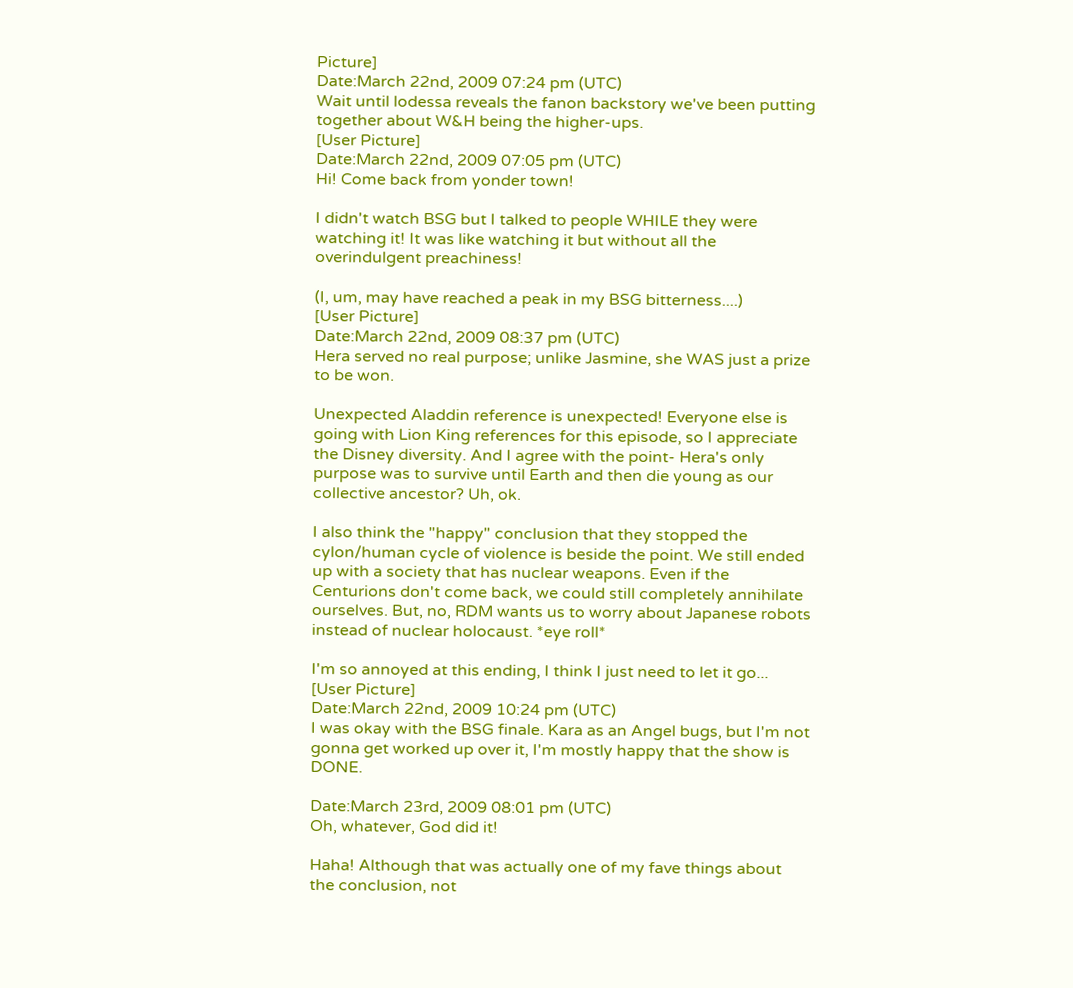Picture]
Date:March 22nd, 2009 07:24 pm (UTC)
Wait until lodessa reveals the fanon backstory we've been putting together about W&H being the higher-ups.
[User Picture]
Date:March 22nd, 2009 07:05 pm (UTC)
Hi! Come back from yonder town!

I didn't watch BSG but I talked to people WHILE they were watching it! It was like watching it but without all the overindulgent preachiness!

(I, um, may have reached a peak in my BSG bitterness....)
[User Picture]
Date:March 22nd, 2009 08:37 pm (UTC)
Hera served no real purpose; unlike Jasmine, she WAS just a prize to be won.

Unexpected Aladdin reference is unexpected! Everyone else is going with Lion King references for this episode, so I appreciate the Disney diversity. And I agree with the point- Hera's only purpose was to survive until Earth and then die young as our collective ancestor? Uh, ok.

I also think the "happy" conclusion that they stopped the cylon/human cycle of violence is beside the point. We still ended up with a society that has nuclear weapons. Even if the Centurions don't come back, we could still completely annihilate ourselves. But, no, RDM wants us to worry about Japanese robots instead of nuclear holocaust. *eye roll*

I'm so annoyed at this ending, I think I just need to let it go...
[User Picture]
Date:March 22nd, 2009 10:24 pm (UTC)
I was okay with the BSG finale. Kara as an Angel bugs, but I'm not gonna get worked up over it, I'm mostly happy that the show is DONE.

Date:March 23rd, 2009 08:01 pm (UTC)
Oh, whatever, God did it!

Haha! Although that was actually one of my fave things about the conclusion, not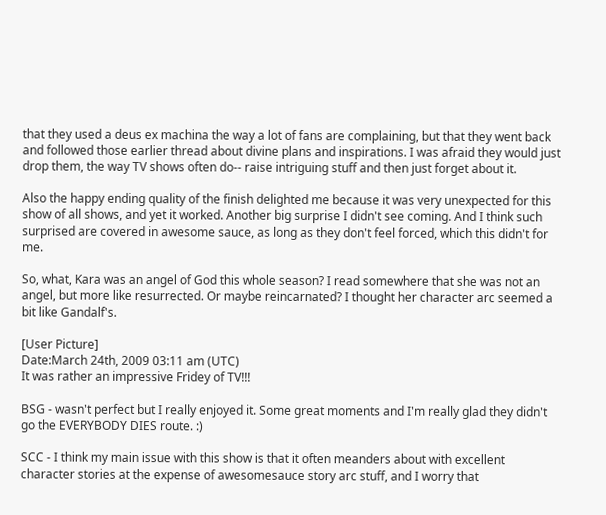that they used a deus ex machina the way a lot of fans are complaining, but that they went back and followed those earlier thread about divine plans and inspirations. I was afraid they would just drop them, the way TV shows often do-- raise intriguing stuff and then just forget about it.

Also the happy ending quality of the finish delighted me because it was very unexpected for this show of all shows, and yet it worked. Another big surprise I didn't see coming. And I think such surprised are covered in awesome sauce, as long as they don't feel forced, which this didn't for me.

So, what, Kara was an angel of God this whole season? I read somewhere that she was not an angel, but more like resurrected. Or maybe reincarnated? I thought her character arc seemed a bit like Gandalf's.

[User Picture]
Date:March 24th, 2009 03:11 am (UTC)
It was rather an impressive Fridey of TV!!!

BSG - wasn't perfect but I really enjoyed it. Some great moments and I'm really glad they didn't go the EVERYBODY DIES route. :)

SCC - I think my main issue with this show is that it often meanders about with excellent character stories at the expense of awesomesauce story arc stuff, and I worry that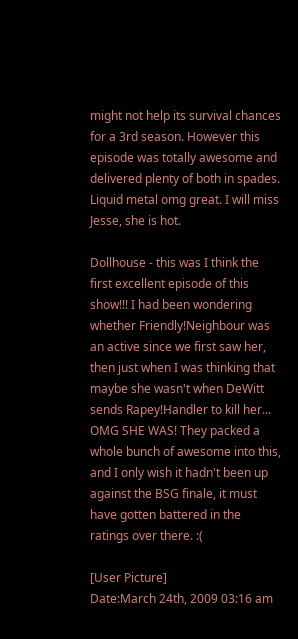might not help its survival chances for a 3rd season. However this episode was totally awesome and delivered plenty of both in spades. Liquid metal omg great. I will miss Jesse, she is hot.

Dollhouse - this was I think the first excellent episode of this show!!! I had been wondering whether Friendly!Neighbour was an active since we first saw her, then just when I was thinking that maybe she wasn't when DeWitt sends Rapey!Handler to kill her... OMG SHE WAS! They packed a whole bunch of awesome into this, and I only wish it hadn't been up against the BSG finale, it must have gotten battered in the ratings over there. :(

[User Picture]
Date:March 24th, 2009 03:16 am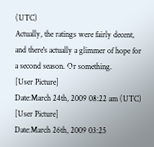(UTC)
Actually, the ratings were fairly decent, and there's actually a glimmer of hope for a second season. Or something.
[User Picture]
Date:March 24th, 2009 08:22 am (UTC)
[User Picture]
Date:March 26th, 2009 03:25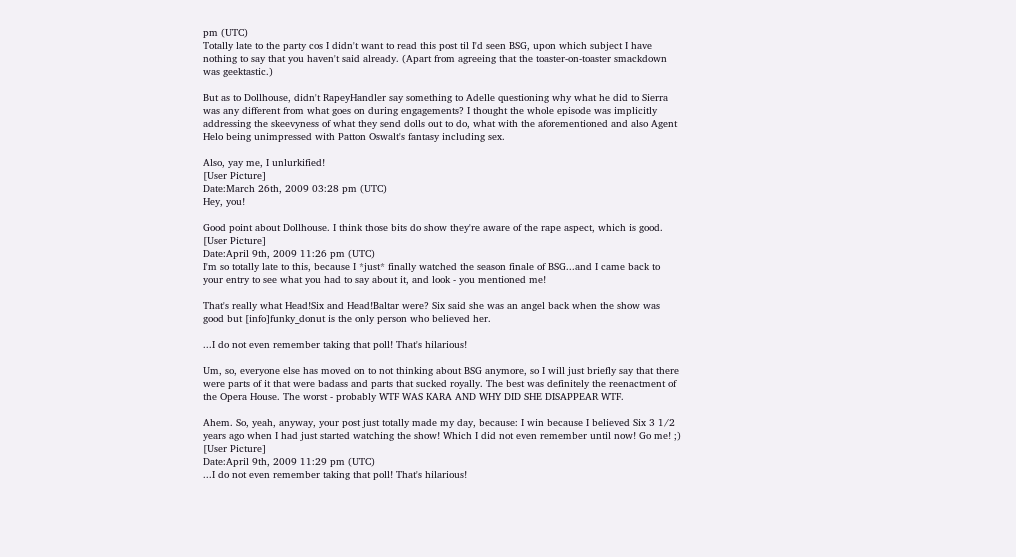pm (UTC)
Totally late to the party cos I didn't want to read this post til I'd seen BSG, upon which subject I have nothing to say that you haven't said already. (Apart from agreeing that the toaster-on-toaster smackdown was geektastic.)

But as to Dollhouse, didn't RapeyHandler say something to Adelle questioning why what he did to Sierra was any different from what goes on during engagements? I thought the whole episode was implicitly addressing the skeevyness of what they send dolls out to do, what with the aforementioned and also Agent Helo being unimpressed with Patton Oswalt's fantasy including sex.

Also, yay me, I unlurkified!
[User Picture]
Date:March 26th, 2009 03:28 pm (UTC)
Hey, you!

Good point about Dollhouse. I think those bits do show they're aware of the rape aspect, which is good.
[User Picture]
Date:April 9th, 2009 11:26 pm (UTC)
I'm so totally late to this, because I *just* finally watched the season finale of BSG...and I came back to your entry to see what you had to say about it, and look - you mentioned me!

That's really what Head!Six and Head!Baltar were? Six said she was an angel back when the show was good but [info]funky_donut is the only person who believed her.

...I do not even remember taking that poll! That's hilarious!

Um, so, everyone else has moved on to not thinking about BSG anymore, so I will just briefly say that there were parts of it that were badass and parts that sucked royally. The best was definitely the reenactment of the Opera House. The worst - probably WTF WAS KARA AND WHY DID SHE DISAPPEAR WTF.

Ahem. So, yeah, anyway, your post just totally made my day, because: I win because I believed Six 3 1/2 years ago when I had just started watching the show! Which I did not even remember until now! Go me! ;)
[User Picture]
Date:April 9th, 2009 11:29 pm (UTC)
...I do not even remember taking that poll! That's hilarious!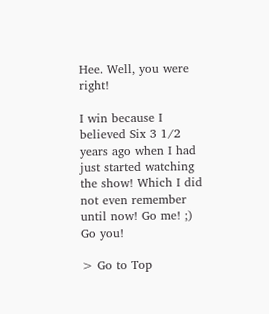Hee. Well, you were right!

I win because I believed Six 3 1/2 years ago when I had just started watching the show! Which I did not even remember until now! Go me! ;)
Go you!

> Go to Top